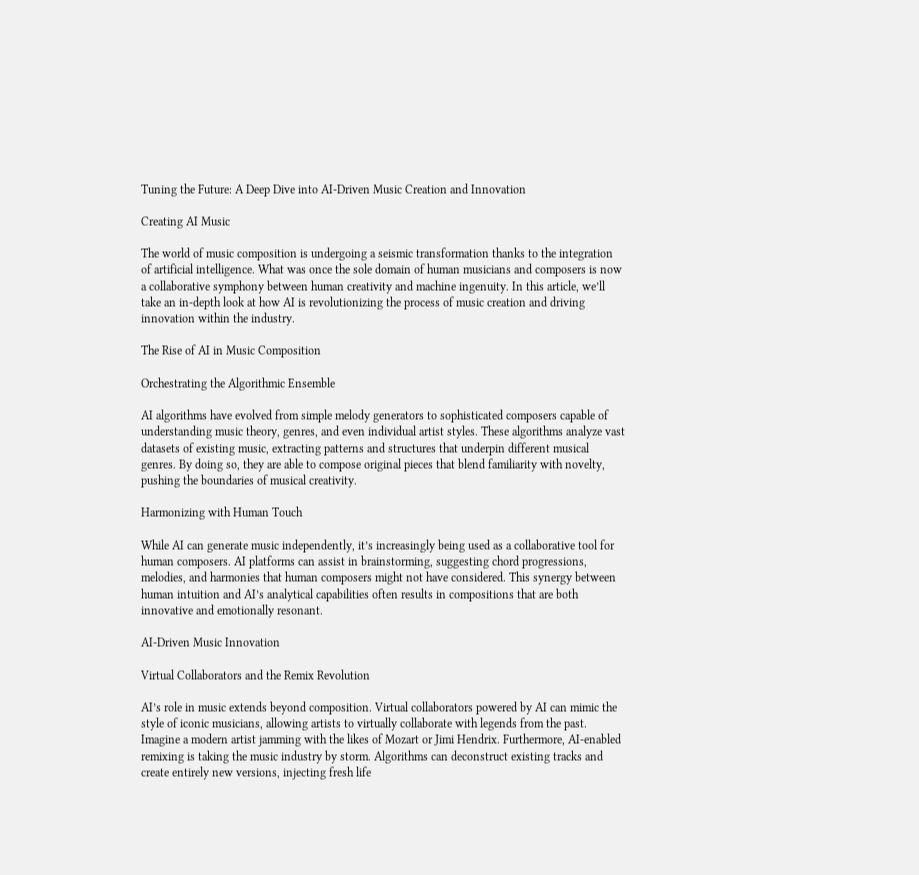Tuning the Future: A Deep Dive into AI-Driven Music Creation and Innovation

Creating AI Music

The world of music composition is undergoing a seismic transformation thanks to the integration of artificial intelligence. What was once the sole domain of human musicians and composers is now a collaborative symphony between human creativity and machine ingenuity. In this article, we’ll take an in-depth look at how AI is revolutionizing the process of music creation and driving innovation within the industry.

The Rise of AI in Music Composition

Orchestrating the Algorithmic Ensemble

AI algorithms have evolved from simple melody generators to sophisticated composers capable of understanding music theory, genres, and even individual artist styles. These algorithms analyze vast datasets of existing music, extracting patterns and structures that underpin different musical genres. By doing so, they are able to compose original pieces that blend familiarity with novelty, pushing the boundaries of musical creativity.

Harmonizing with Human Touch

While AI can generate music independently, it’s increasingly being used as a collaborative tool for human composers. AI platforms can assist in brainstorming, suggesting chord progressions, melodies, and harmonies that human composers might not have considered. This synergy between human intuition and AI’s analytical capabilities often results in compositions that are both innovative and emotionally resonant.

AI-Driven Music Innovation

Virtual Collaborators and the Remix Revolution

AI’s role in music extends beyond composition. Virtual collaborators powered by AI can mimic the style of iconic musicians, allowing artists to virtually collaborate with legends from the past. Imagine a modern artist jamming with the likes of Mozart or Jimi Hendrix. Furthermore, AI-enabled remixing is taking the music industry by storm. Algorithms can deconstruct existing tracks and create entirely new versions, injecting fresh life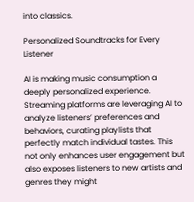into classics.

Personalized Soundtracks for Every Listener

AI is making music consumption a deeply personalized experience. Streaming platforms are leveraging AI to analyze listeners’ preferences and behaviors, curating playlists that perfectly match individual tastes. This not only enhances user engagement but also exposes listeners to new artists and genres they might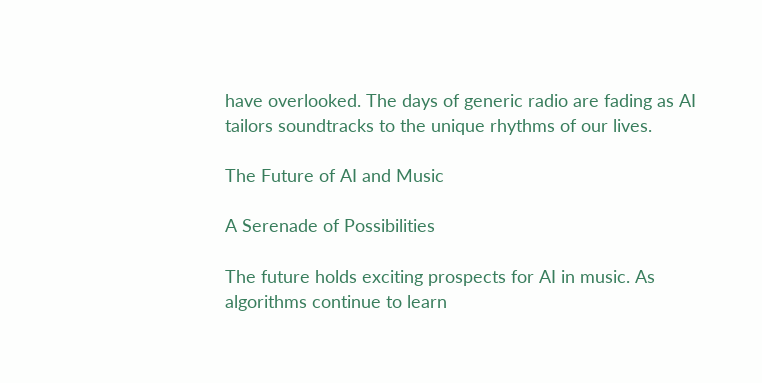have overlooked. The days of generic radio are fading as AI tailors soundtracks to the unique rhythms of our lives.

The Future of AI and Music

A Serenade of Possibilities

The future holds exciting prospects for AI in music. As algorithms continue to learn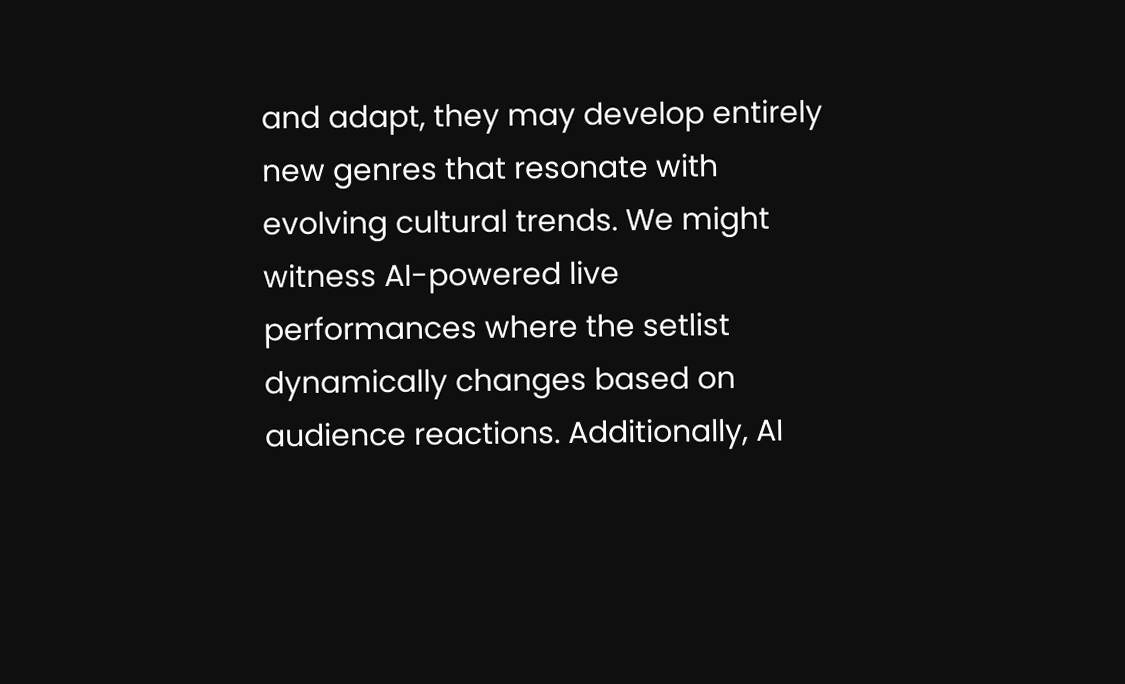and adapt, they may develop entirely new genres that resonate with evolving cultural trends. We might witness AI-powered live performances where the setlist dynamically changes based on audience reactions. Additionally, AI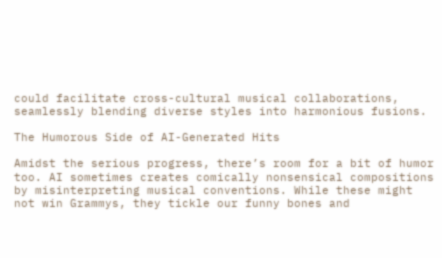could facilitate cross-cultural musical collaborations, seamlessly blending diverse styles into harmonious fusions.

The Humorous Side of AI-Generated Hits

Amidst the serious progress, there’s room for a bit of humor too. AI sometimes creates comically nonsensical compositions by misinterpreting musical conventions. While these might not win Grammys, they tickle our funny bones and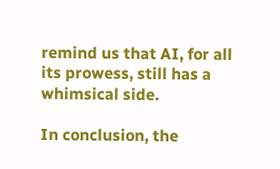remind us that AI, for all its prowess, still has a whimsical side.

In conclusion, the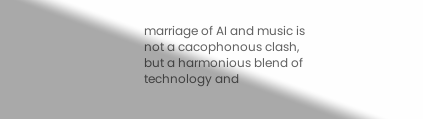marriage of AI and music is not a cacophonous clash, but a harmonious blend of technology and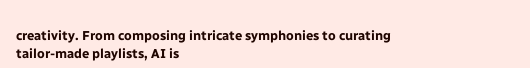creativity. From composing intricate symphonies to curating tailor-made playlists, AI is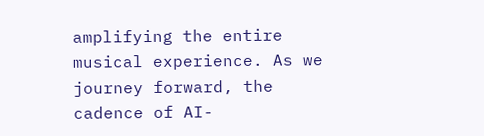amplifying the entire musical experience. As we journey forward, the cadence of AI-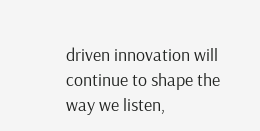driven innovation will continue to shape the way we listen,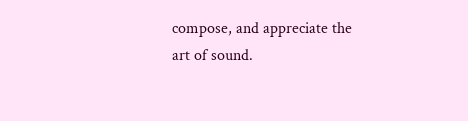compose, and appreciate the art of sound.